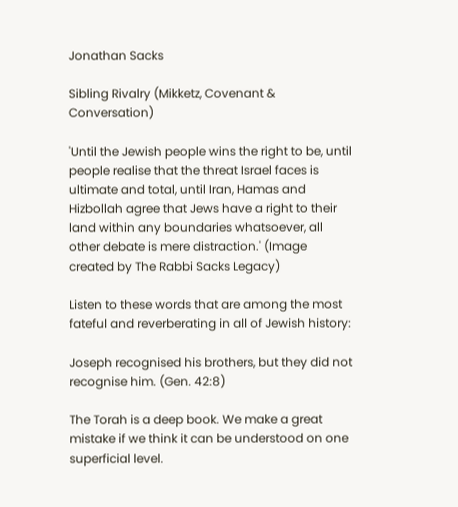Jonathan Sacks

Sibling Rivalry (Mikketz, Covenant & Conversation)

'Until the Jewish people wins the right to be, until people realise that the threat Israel faces is ultimate and total, until Iran, Hamas and Hizbollah agree that Jews have a right to their land within any boundaries whatsoever, all other debate is mere distraction.' (Image created by The Rabbi Sacks Legacy)

Listen to these words that are among the most fateful and reverberating in all of Jewish history:

Joseph recognised his brothers, but they did not recognise him. (Gen. 42:8)

The Torah is a deep book. We make a great mistake if we think it can be understood on one superficial level.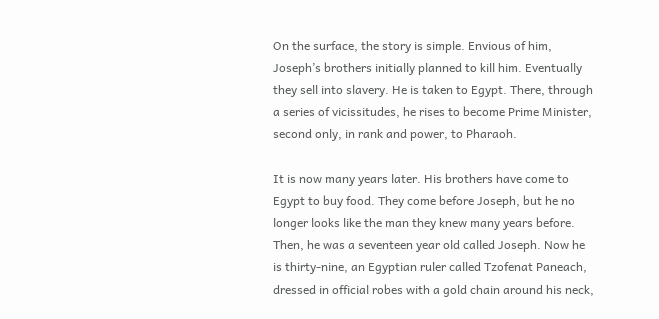On the surface, the story is simple. Envious of him, Joseph’s brothers initially planned to kill him. Eventually they sell into slavery. He is taken to Egypt. There, through a series of vicissitudes, he rises to become Prime Minister, second only, in rank and power, to Pharaoh.

It is now many years later. His brothers have come to Egypt to buy food. They come before Joseph, but he no longer looks like the man they knew many years before. Then, he was a seventeen year old called Joseph. Now he is thirty-nine, an Egyptian ruler called Tzofenat Paneach, dressed in official robes with a gold chain around his neck,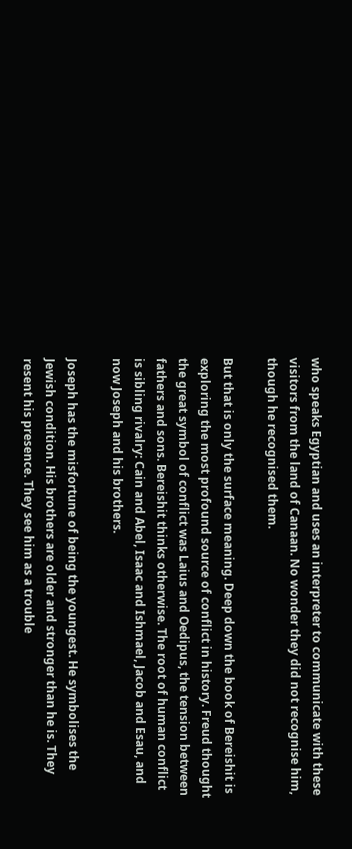who speaks Egyptian and uses an interpreter to communicate with these visitors from the land of Canaan. No wonder they did not recognise him, though he recognised them.

But that is only the surface meaning. Deep down the book of Bereishit is exploring the most profound source of conflict in history. Freud thought the great symbol of conflict was Laius and Oedipus, the tension between fathers and sons. Bereishit thinks otherwise. The root of human conflict is sibling rivalry: Cain and Abel, Isaac and Ishmael, Jacob and Esau, and now Joseph and his brothers.

Joseph has the misfortune of being the youngest. He symbolises the Jewish condition. His brothers are older and stronger than he is. They resent his presence. They see him as a trouble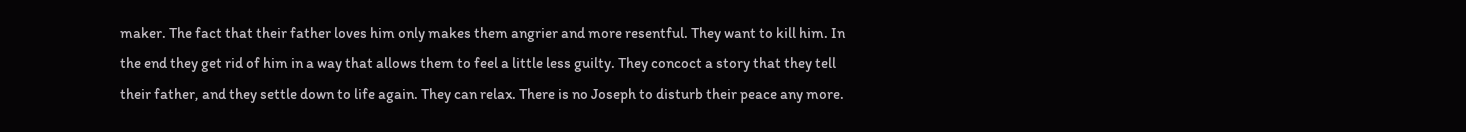maker. The fact that their father loves him only makes them angrier and more resentful. They want to kill him. In the end they get rid of him in a way that allows them to feel a little less guilty. They concoct a story that they tell their father, and they settle down to life again. They can relax. There is no Joseph to disturb their peace any more.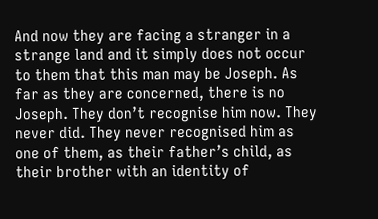And now they are facing a stranger in a strange land and it simply does not occur to them that this man may be Joseph. As far as they are concerned, there is no Joseph. They don’t recognise him now. They never did. They never recognised him as one of them, as their father’s child, as their brother with an identity of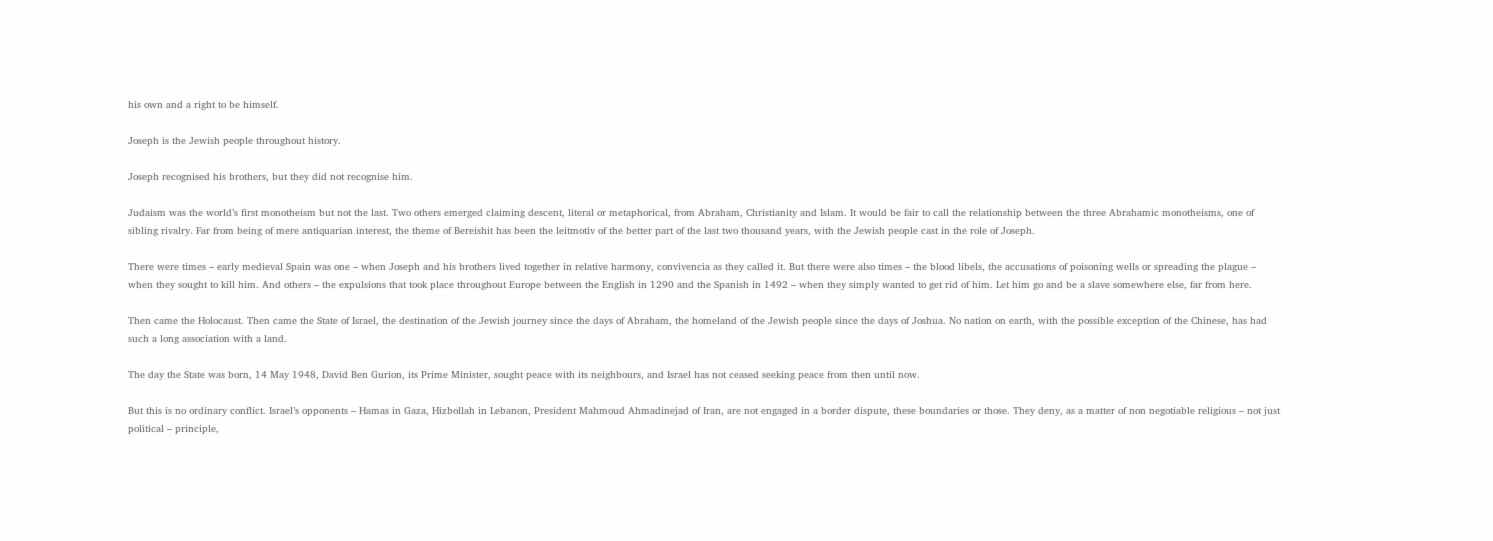his own and a right to be himself.

Joseph is the Jewish people throughout history.

Joseph recognised his brothers, but they did not recognise him.

Judaism was the world’s first monotheism but not the last. Two others emerged claiming descent, literal or metaphorical, from Abraham, Christianity and Islam. It would be fair to call the relationship between the three Abrahamic monotheisms, one of sibling rivalry. Far from being of mere antiquarian interest, the theme of Bereishit has been the leitmotiv of the better part of the last two thousand years, with the Jewish people cast in the role of Joseph.

There were times – early medieval Spain was one – when Joseph and his brothers lived together in relative harmony, convivencia as they called it. But there were also times – the blood libels, the accusations of poisoning wells or spreading the plague – when they sought to kill him. And others – the expulsions that took place throughout Europe between the English in 1290 and the Spanish in 1492 – when they simply wanted to get rid of him. Let him go and be a slave somewhere else, far from here.

Then came the Holocaust. Then came the State of Israel, the destination of the Jewish journey since the days of Abraham, the homeland of the Jewish people since the days of Joshua. No nation on earth, with the possible exception of the Chinese, has had such a long association with a land.

The day the State was born, 14 May 1948, David Ben Gurion, its Prime Minister, sought peace with its neighbours, and Israel has not ceased seeking peace from then until now.

But this is no ordinary conflict. Israel’s opponents – Hamas in Gaza, Hizbollah in Lebanon, President Mahmoud Ahmadinejad of Iran, are not engaged in a border dispute, these boundaries or those. They deny, as a matter of non negotiable religious – not just political – principle,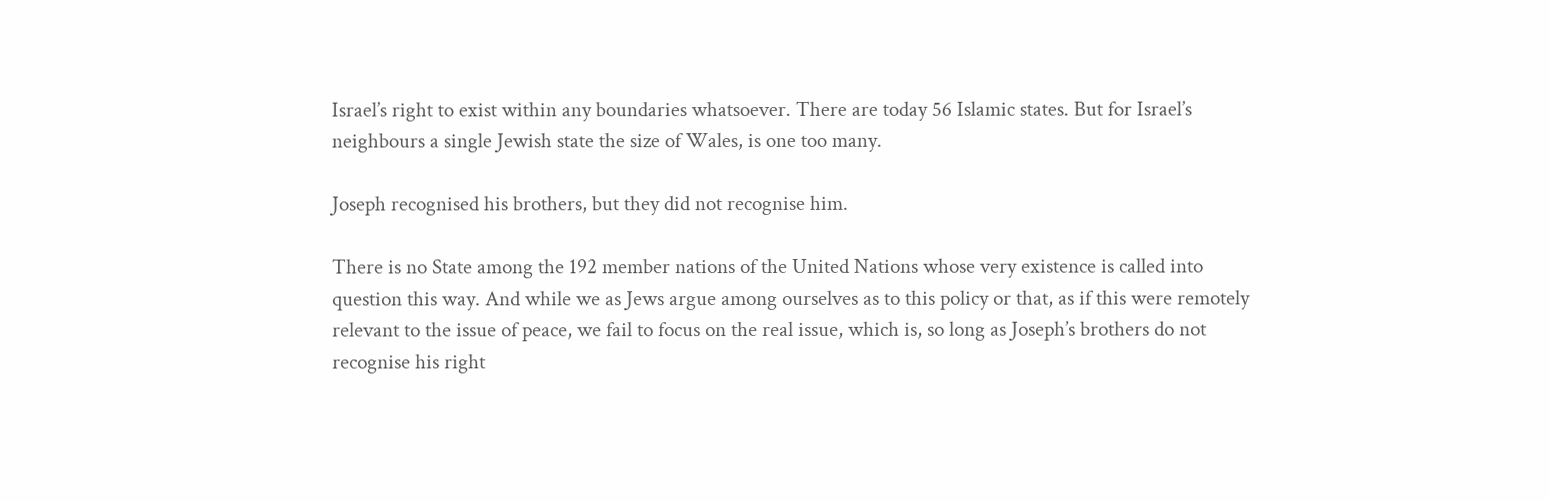Israel’s right to exist within any boundaries whatsoever. There are today 56 Islamic states. But for Israel’s neighbours a single Jewish state the size of Wales, is one too many.

Joseph recognised his brothers, but they did not recognise him.

There is no State among the 192 member nations of the United Nations whose very existence is called into question this way. And while we as Jews argue among ourselves as to this policy or that, as if this were remotely relevant to the issue of peace, we fail to focus on the real issue, which is, so long as Joseph’s brothers do not recognise his right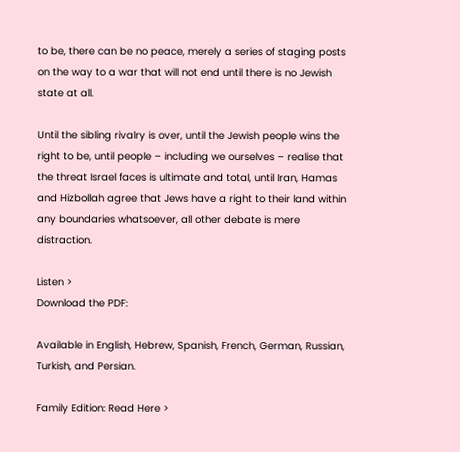to be, there can be no peace, merely a series of staging posts on the way to a war that will not end until there is no Jewish state at all.

Until the sibling rivalry is over, until the Jewish people wins the right to be, until people – including we ourselves – realise that the threat Israel faces is ultimate and total, until Iran, Hamas and Hizbollah agree that Jews have a right to their land within any boundaries whatsoever, all other debate is mere distraction.

Listen >
Download the PDF:

Available in English, Hebrew, Spanish, French, German, Russian, Turkish, and Persian.

Family Edition: Read Here >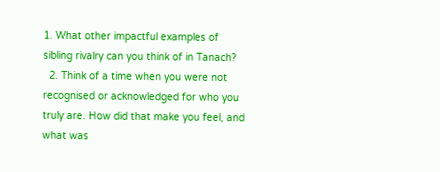1. What other impactful examples of sibling rivalry can you think of in Tanach?
  2. Think of a time when you were not recognised or acknowledged for who you truly are. How did that make you feel, and what was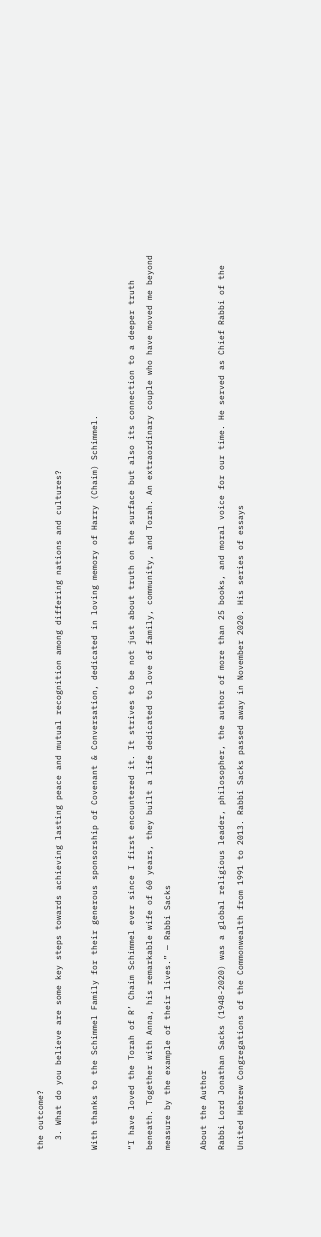the outcome?
  3. What do you believe are some key steps towards achieving lasting peace and mutual recognition among differing nations and cultures?

With thanks to the Schimmel Family for their generous sponsorship of Covenant & Conversation, dedicated in loving memory of Harry (Chaim) Schimmel.

“I have loved the Torah of R’ Chaim Schimmel ever since I first encountered it. It strives to be not just about truth on the surface but also its connection to a deeper truth beneath. Together with Anna, his remarkable wife of 60 years, they built a life dedicated to love of family, community, and Torah. An extraordinary couple who have moved me beyond measure by the example of their lives.” — Rabbi Sacks

About the Author
Rabbi Lord Jonathan Sacks (1948-2020) was a global religious leader, philosopher, the author of more than 25 books, and moral voice for our time. He served as Chief Rabbi of the United Hebrew Congregations of the Commonwealth from 1991 to 2013. Rabbi Sacks passed away in November 2020. His series of essays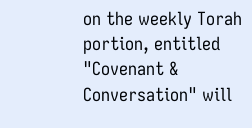on the weekly Torah portion, entitled "Covenant & Conversation" will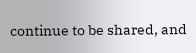continue to be shared, and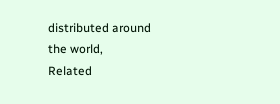distributed around the world,
Related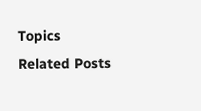Topics
Related Posts